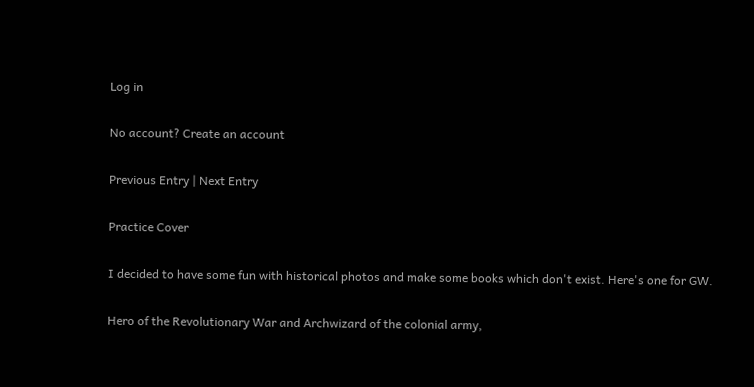Log in

No account? Create an account

Previous Entry | Next Entry

Practice Cover

I decided to have some fun with historical photos and make some books which don't exist. Here's one for GW.

Hero of the Revolutionary War and Archwizard of the colonial army,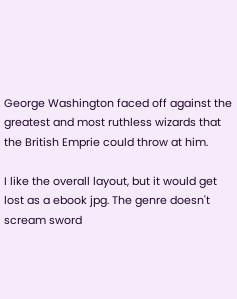George Washington faced off against the greatest and most ruthless wizards that the British Emprie could throw at him.

I like the overall layout, but it would get lost as a ebook jpg. The genre doesn't scream sword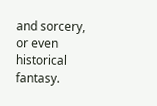and sorcery, or even historical fantasy.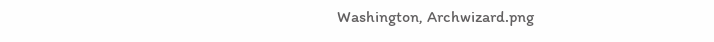Washington, Archwizard.png